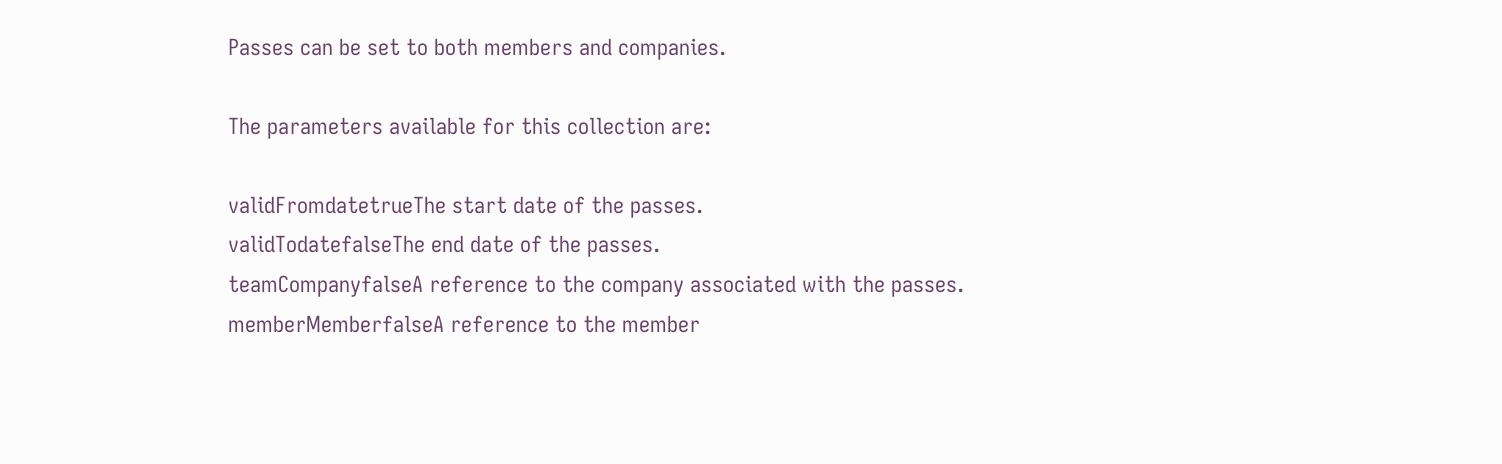Passes can be set to both members and companies.

The parameters available for this collection are:

validFromdatetrueThe start date of the passes.
validTodatefalseThe end date of the passes.
teamCompanyfalseA reference to the company associated with the passes.
memberMemberfalseA reference to the member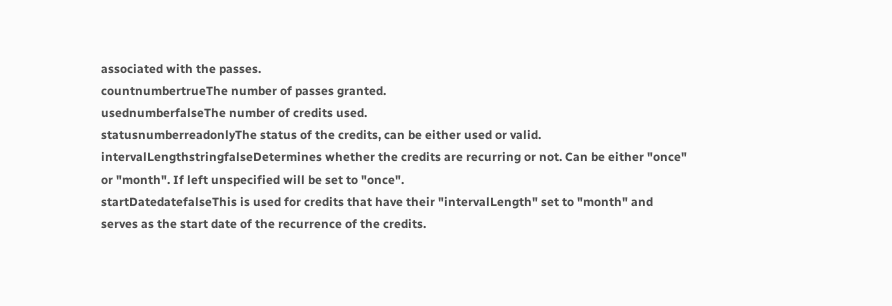associated with the passes.
countnumbertrueThe number of passes granted.
usednumberfalseThe number of credits used.
statusnumberreadonlyThe status of the credits, can be either used or valid.
intervalLengthstringfalseDetermines whether the credits are recurring or not. Can be either "once" or "month". If left unspecified will be set to "once".
startDatedatefalseThis is used for credits that have their "intervalLength" set to "month" and serves as the start date of the recurrence of the credits.